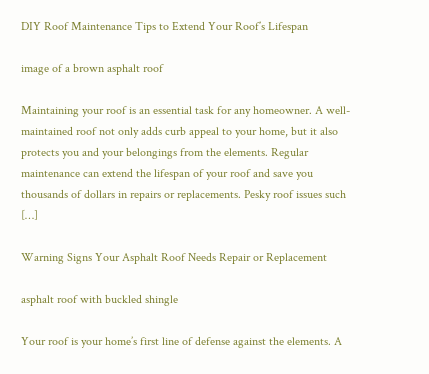DIY Roof Maintenance Tips to Extend Your Roof’s Lifespan

image of a brown asphalt roof

Maintaining your roof is an essential task for any homeowner. A well-maintained roof not only adds curb appeal to your home, but it also protects you and your belongings from the elements. Regular maintenance can extend the lifespan of your roof and save you thousands of dollars in repairs or replacements. Pesky roof issues such […]

Warning Signs Your Asphalt Roof Needs Repair or Replacement

asphalt roof with buckled shingle

Your roof is your home’s first line of defense against the elements. A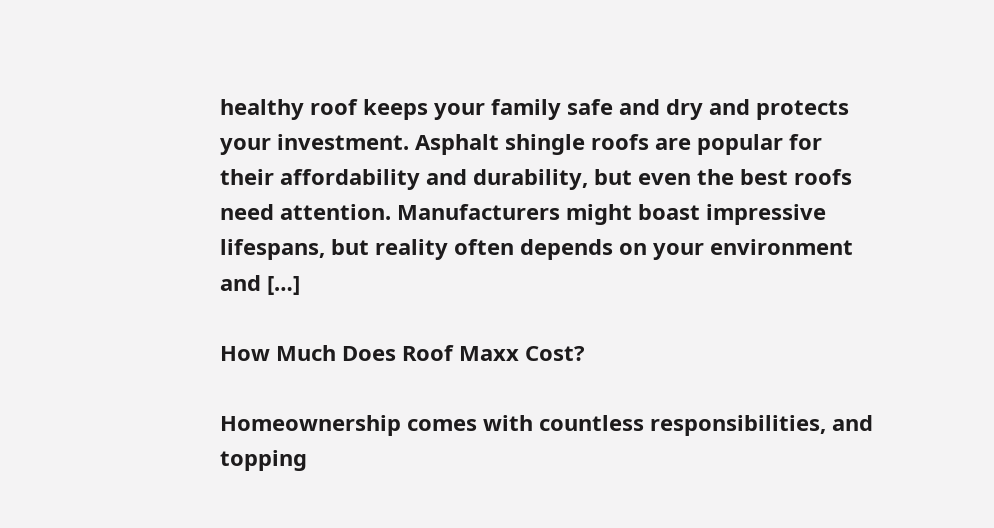healthy roof keeps your family safe and dry and protects your investment. Asphalt shingle roofs are popular for their affordability and durability, but even the best roofs need attention. Manufacturers might boast impressive lifespans, but reality often depends on your environment and […]

How Much Does Roof Maxx Cost?

Homeownership comes with countless responsibilities, and topping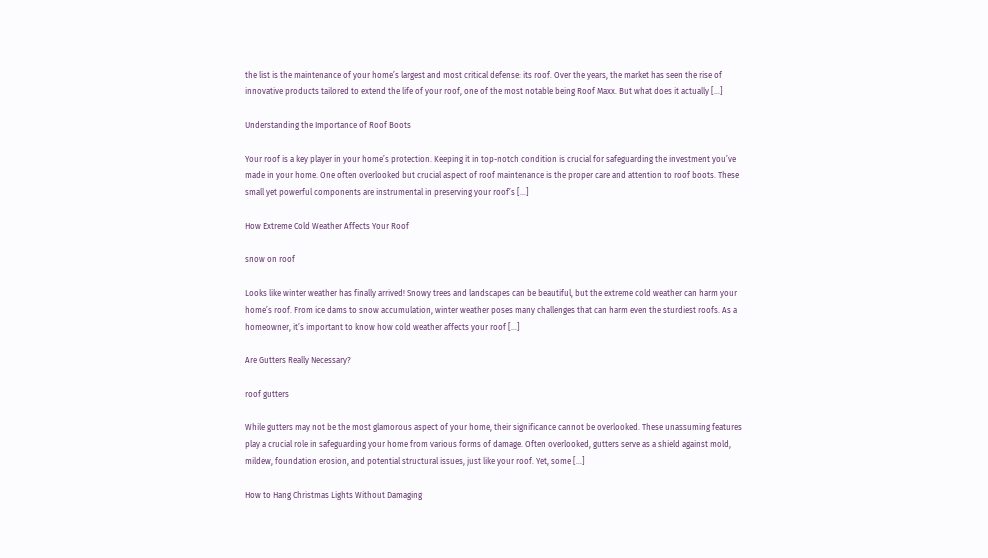the list is the maintenance of your home’s largest and most critical defense: its roof. Over the years, the market has seen the rise of innovative products tailored to extend the life of your roof, one of the most notable being Roof Maxx. But what does it actually […]

Understanding the Importance of Roof Boots

Your roof is a key player in your home’s protection. Keeping it in top-notch condition is crucial for safeguarding the investment you’ve made in your home. One often overlooked but crucial aspect of roof maintenance is the proper care and attention to roof boots. These small yet powerful components are instrumental in preserving your roof’s […]

How Extreme Cold Weather Affects Your Roof

snow on roof

Looks like winter weather has finally arrived! Snowy trees and landscapes can be beautiful, but the extreme cold weather can harm your home’s roof. From ice dams to snow accumulation, winter weather poses many challenges that can harm even the sturdiest roofs. As a homeowner, it’s important to know how cold weather affects your roof […]

Are Gutters Really Necessary?

roof gutters

While gutters may not be the most glamorous aspect of your home, their significance cannot be overlooked. These unassuming features play a crucial role in safeguarding your home from various forms of damage. Often overlooked, gutters serve as a shield against mold, mildew, foundation erosion, and potential structural issues, just like your roof. Yet, some […]

How to Hang Christmas Lights Without Damaging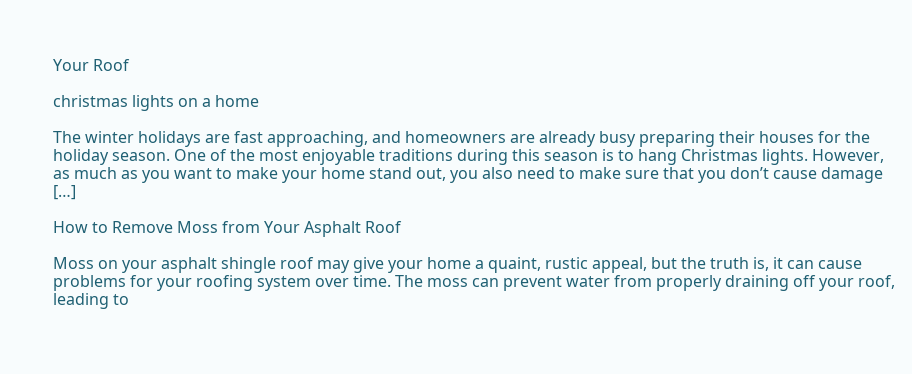Your Roof

christmas lights on a home

The winter holidays are fast approaching, and homeowners are already busy preparing their houses for the holiday season. One of the most enjoyable traditions during this season is to hang Christmas lights. However, as much as you want to make your home stand out, you also need to make sure that you don’t cause damage […]

How to Remove Moss from Your Asphalt Roof

Moss on your asphalt shingle roof may give your home a quaint, rustic appeal, but the truth is, it can cause problems for your roofing system over time. The moss can prevent water from properly draining off your roof, leading to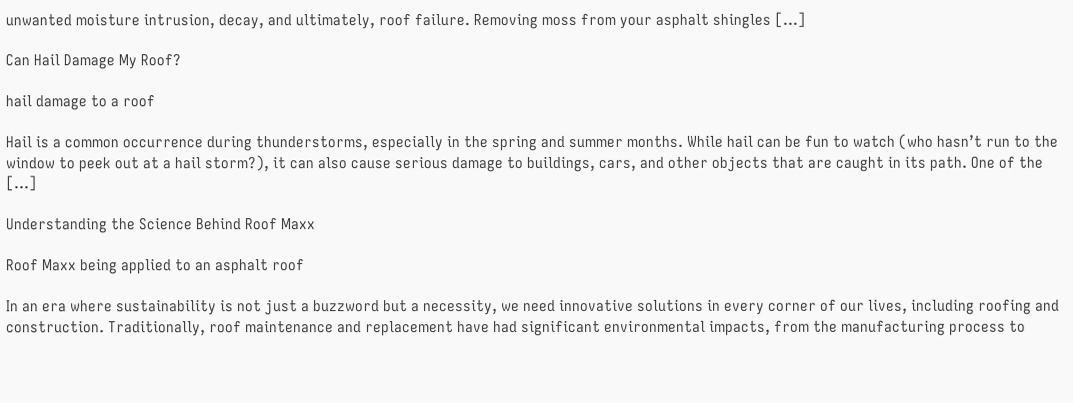unwanted moisture intrusion, decay, and ultimately, roof failure. Removing moss from your asphalt shingles […]

Can Hail Damage My Roof?

hail damage to a roof

Hail is a common occurrence during thunderstorms, especially in the spring and summer months. While hail can be fun to watch (who hasn’t run to the window to peek out at a hail storm?), it can also cause serious damage to buildings, cars, and other objects that are caught in its path. One of the […]

Understanding the Science Behind Roof Maxx

Roof Maxx being applied to an asphalt roof

In an era where sustainability is not just a buzzword but a necessity, we need innovative solutions in every corner of our lives, including roofing and construction. Traditionally, roof maintenance and replacement have had significant environmental impacts, from the manufacturing process to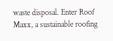waste disposal. Enter Roof Maxx, a sustainable roofing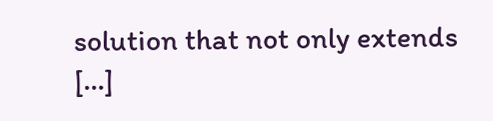solution that not only extends […]